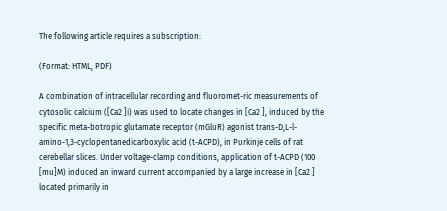The following article requires a subscription:

(Format: HTML, PDF)

A combination of intracellular recording and fluoromet-ric measurements of cytosolic calcium ([Ca2 ]i) was used to locate changes in [Ca2 ], induced by the specific meta-botropic glutamate receptor (mGluR) agonist trans-D,L-l-amino-1,3-cyclopentanedicarboxylic acid (t-ACPD), in Purkinje cells of rat cerebellar slices. Under voltage-clamp conditions, application of t-ACPD (100 [mu]M) induced an inward current accompanied by a large increase in [Ca2 ] located primarily in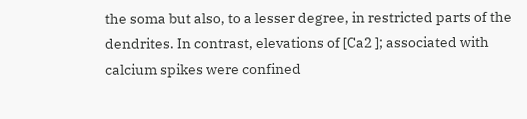the soma but also, to a lesser degree, in restricted parts of the dendrites. In contrast, elevations of [Ca2 ]; associated with calcium spikes were confined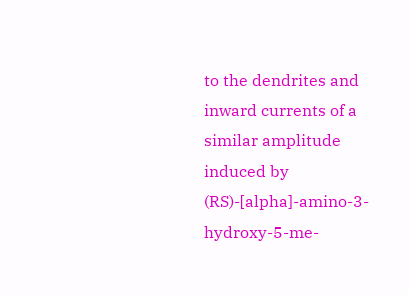to the dendrites and inward currents of a similar amplitude induced by (RS)-[alpha]-amino-3-hydroxy-5-me-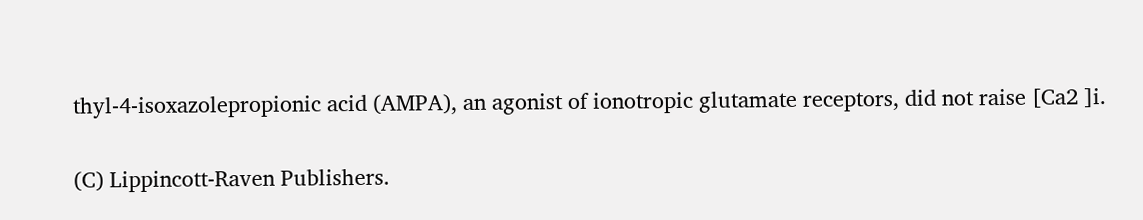thyl-4-isoxazolepropionic acid (AMPA), an agonist of ionotropic glutamate receptors, did not raise [Ca2 ]i.

(C) Lippincott-Raven Publishers.